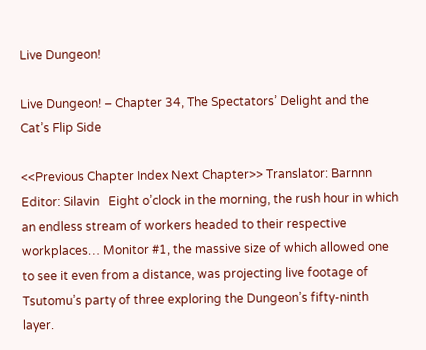Live Dungeon!

Live Dungeon! – Chapter 34, The Spectators’ Delight and the Cat’s Flip Side

<<Previous Chapter Index Next Chapter>> Translator: Barnnn Editor: Silavin   Eight o’clock in the morning, the rush hour in which an endless stream of workers headed to their respective workplaces… Monitor #1, the massive size of which allowed one to see it even from a distance, was projecting live footage of Tsutomu’s party of three exploring the Dungeon’s fifty-ninth layer.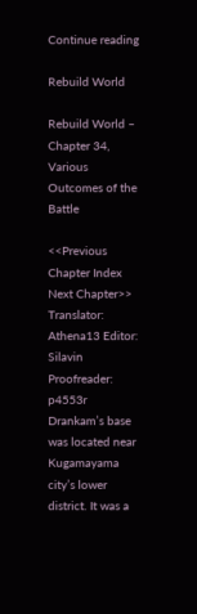Continue reading

Rebuild World

Rebuild World – Chapter 34, Various Outcomes of the Battle

<<Previous Chapter Index Next Chapter>> Translator: Athena13 Editor: Silavin Proofreader: p4553r   Drankam’s base was located near Kugamayama city’s lower district. It was a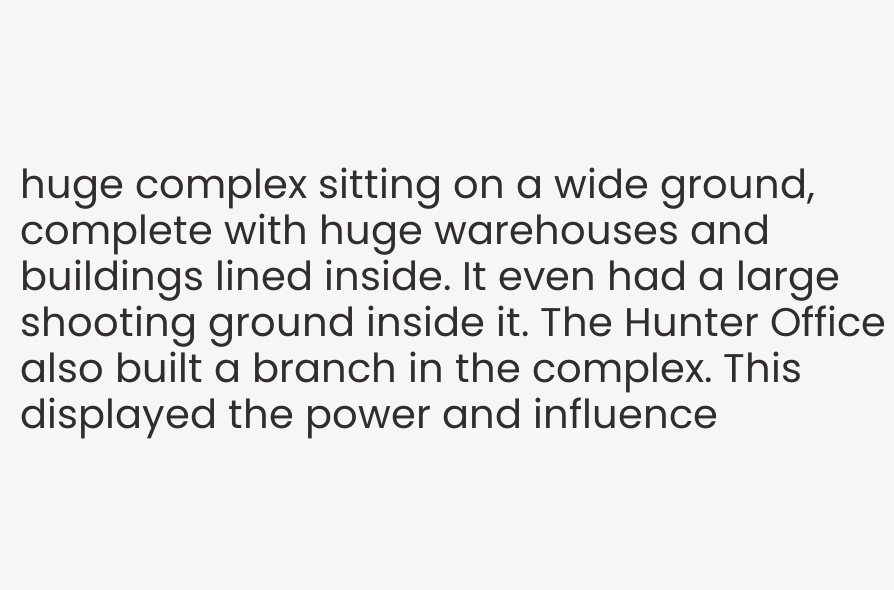huge complex sitting on a wide ground, complete with huge warehouses and buildings lined inside. It even had a large shooting ground inside it. The Hunter Office also built a branch in the complex. This displayed the power and influence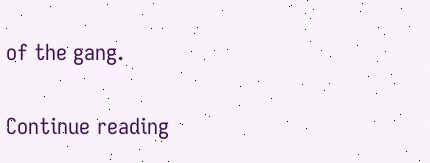of the gang.

Continue reading